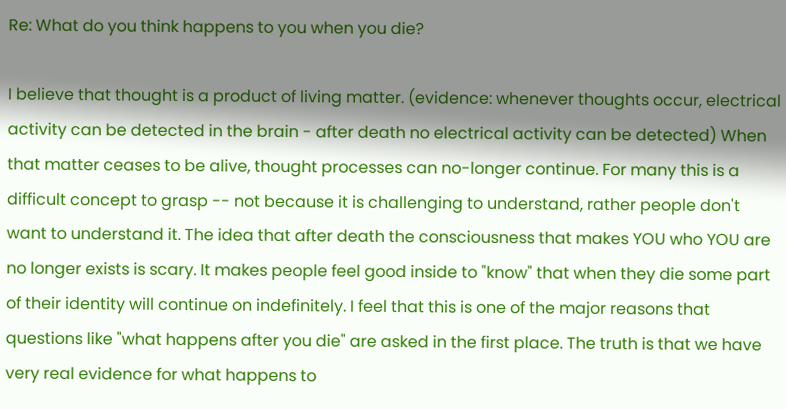Re: What do you think happens to you when you die?

I believe that thought is a product of living matter. (evidence: whenever thoughts occur, electrical activity can be detected in the brain - after death no electrical activity can be detected) When that matter ceases to be alive, thought processes can no-longer continue. For many this is a difficult concept to grasp -- not because it is challenging to understand, rather people don't want to understand it. The idea that after death the consciousness that makes YOU who YOU are no longer exists is scary. It makes people feel good inside to "know" that when they die some part of their identity will continue on indefinitely. I feel that this is one of the major reasons that questions like "what happens after you die" are asked in the first place. The truth is that we have very real evidence for what happens to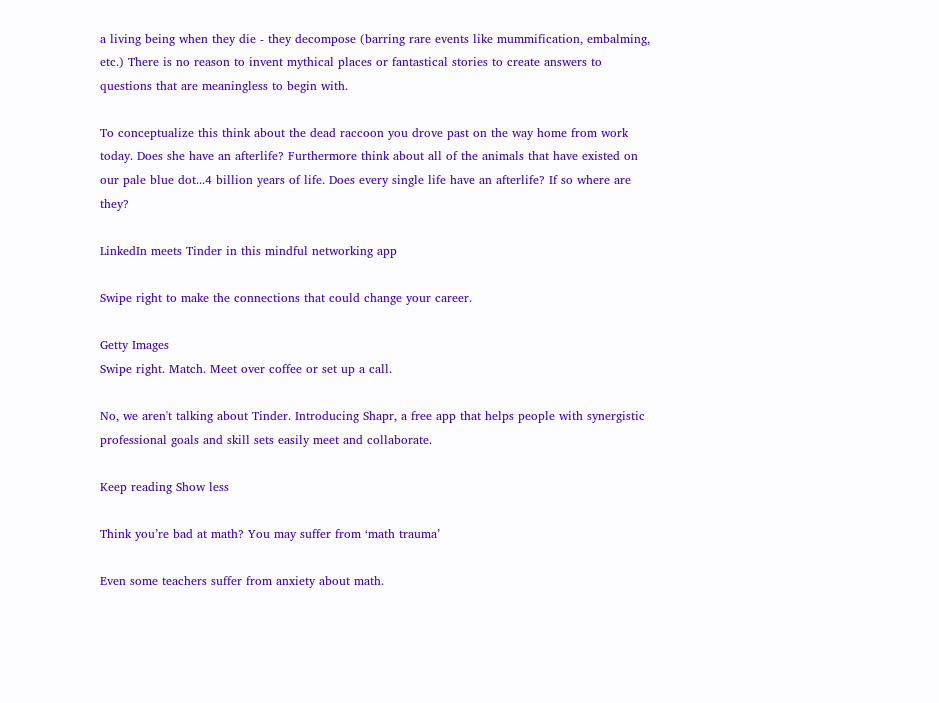a living being when they die - they decompose (barring rare events like mummification, embalming, etc.) There is no reason to invent mythical places or fantastical stories to create answers to questions that are meaningless to begin with.

To conceptualize this think about the dead raccoon you drove past on the way home from work today. Does she have an afterlife? Furthermore think about all of the animals that have existed on our pale blue dot...4 billion years of life. Does every single life have an afterlife? If so where are they?

LinkedIn meets Tinder in this mindful networking app

Swipe right to make the connections that could change your career.

Getty Images
Swipe right. Match. Meet over coffee or set up a call.

No, we aren't talking about Tinder. Introducing Shapr, a free app that helps people with synergistic professional goals and skill sets easily meet and collaborate.

Keep reading Show less

Think you’re bad at math? You may suffer from ‘math trauma’

Even some teachers suffer from anxiety about math.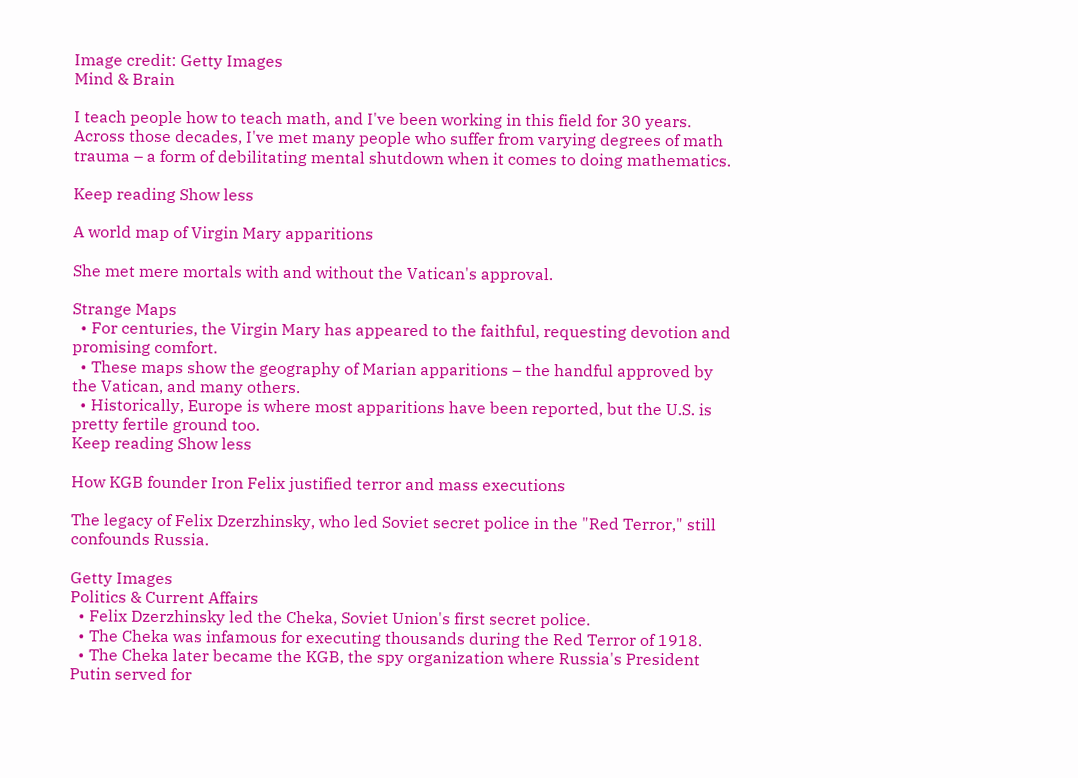Image credit: Getty Images
Mind & Brain

I teach people how to teach math, and I've been working in this field for 30 years. Across those decades, I've met many people who suffer from varying degrees of math trauma – a form of debilitating mental shutdown when it comes to doing mathematics.

Keep reading Show less

A world map of Virgin Mary apparitions

She met mere mortals with and without the Vatican's approval.

Strange Maps
  • For centuries, the Virgin Mary has appeared to the faithful, requesting devotion and promising comfort.
  • These maps show the geography of Marian apparitions – the handful approved by the Vatican, and many others.
  • Historically, Europe is where most apparitions have been reported, but the U.S. is pretty fertile ground too.
Keep reading Show less

How KGB founder Iron Felix justified terror and mass executions

The legacy of Felix Dzerzhinsky, who led Soviet secret police in the "Red Terror," still confounds Russia.

Getty Images
Politics & Current Affairs
  • Felix Dzerzhinsky led the Cheka, Soviet Union's first secret police.
  • The Cheka was infamous for executing thousands during the Red Terror of 1918.
  • The Cheka later became the KGB, the spy organization where Russia's President Putin served for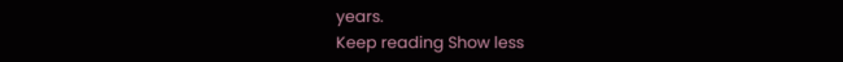years.
Keep reading Show less